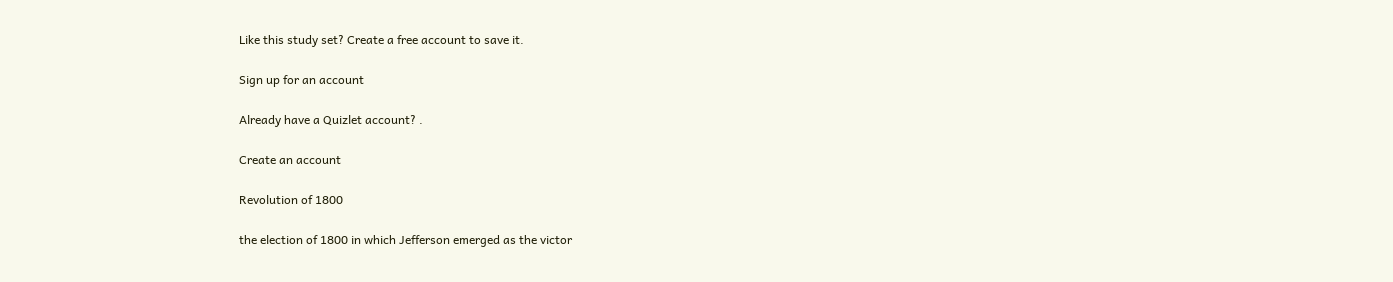Like this study set? Create a free account to save it.

Sign up for an account

Already have a Quizlet account? .

Create an account

Revolution of 1800

the election of 1800 in which Jefferson emerged as the victor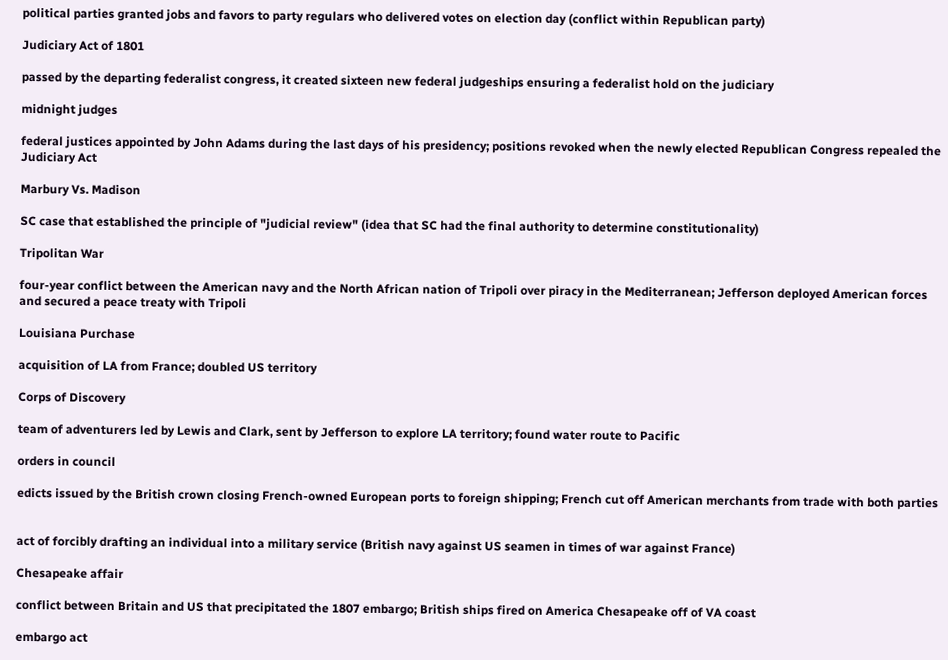political parties granted jobs and favors to party regulars who delivered votes on election day (conflict within Republican party)

Judiciary Act of 1801

passed by the departing federalist congress, it created sixteen new federal judgeships ensuring a federalist hold on the judiciary

midnight judges

federal justices appointed by John Adams during the last days of his presidency; positions revoked when the newly elected Republican Congress repealed the Judiciary Act

Marbury Vs. Madison

SC case that established the principle of "judicial review" (idea that SC had the final authority to determine constitutionality)

Tripolitan War

four-year conflict between the American navy and the North African nation of Tripoli over piracy in the Mediterranean; Jefferson deployed American forces and secured a peace treaty with Tripoli

Louisiana Purchase

acquisition of LA from France; doubled US territory

Corps of Discovery

team of adventurers led by Lewis and Clark, sent by Jefferson to explore LA territory; found water route to Pacific

orders in council

edicts issued by the British crown closing French-owned European ports to foreign shipping; French cut off American merchants from trade with both parties


act of forcibly drafting an individual into a military service (British navy against US seamen in times of war against France)

Chesapeake affair

conflict between Britain and US that precipitated the 1807 embargo; British ships fired on America Chesapeake off of VA coast

embargo act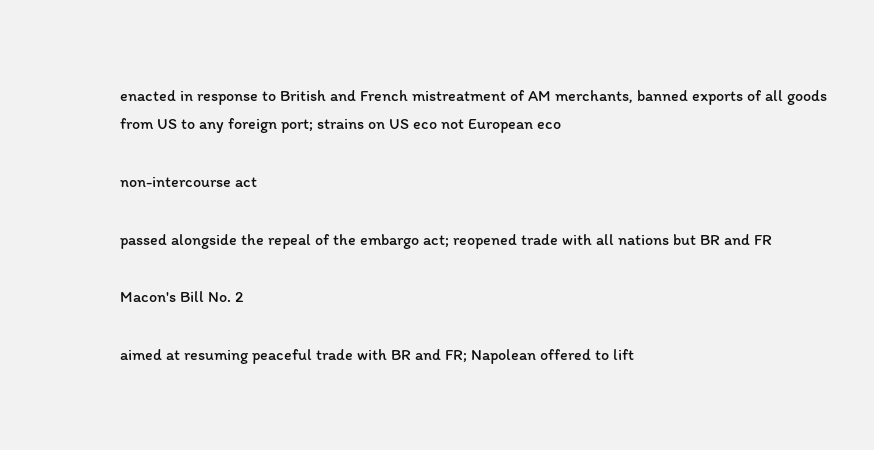enacted in response to British and French mistreatment of AM merchants, banned exports of all goods from US to any foreign port; strains on US eco not European eco

non-intercourse act

passed alongside the repeal of the embargo act; reopened trade with all nations but BR and FR

Macon's Bill No. 2

aimed at resuming peaceful trade with BR and FR; Napolean offered to lift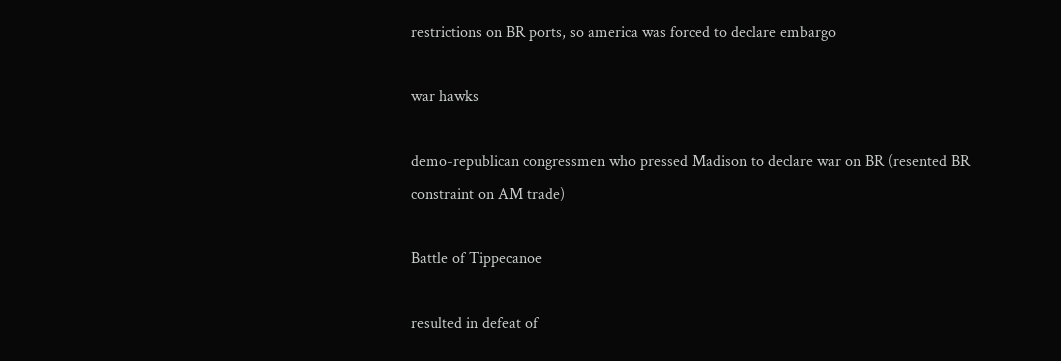restrictions on BR ports, so america was forced to declare embargo

war hawks

demo-republican congressmen who pressed Madison to declare war on BR (resented BR constraint on AM trade)

Battle of Tippecanoe

resulted in defeat of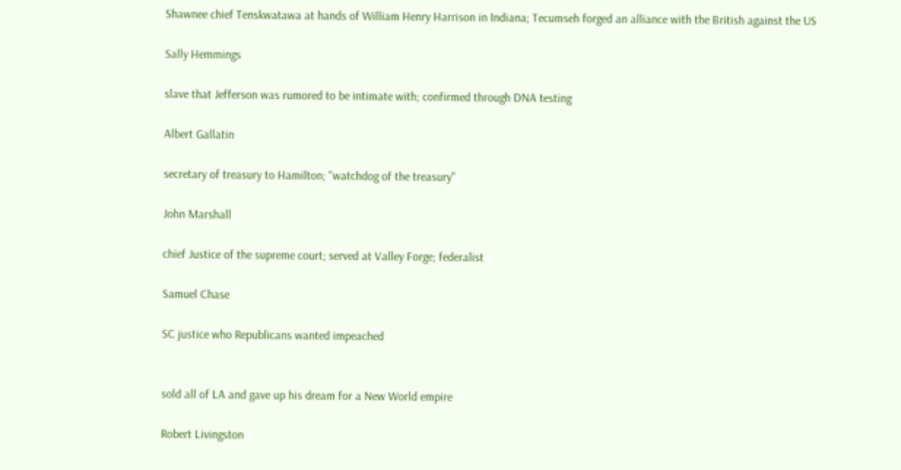Shawnee chief Tenskwatawa at hands of William Henry Harrison in Indiana; Tecumseh forged an alliance with the British against the US

Sally Hemmings

slave that Jefferson was rumored to be intimate with; confirmed through DNA testing

Albert Gallatin

secretary of treasury to Hamilton; "watchdog of the treasury"

John Marshall

chief Justice of the supreme court; served at Valley Forge; federalist

Samuel Chase

SC justice who Republicans wanted impeached


sold all of LA and gave up his dream for a New World empire

Robert Livingston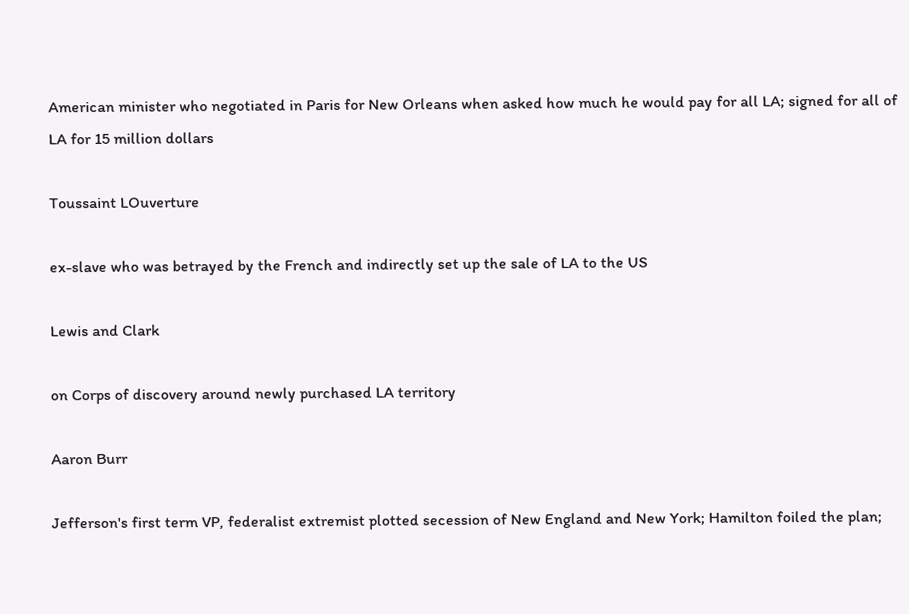American minister who negotiated in Paris for New Orleans when asked how much he would pay for all LA; signed for all of LA for 15 million dollars

Toussaint LOuverture

ex-slave who was betrayed by the French and indirectly set up the sale of LA to the US

Lewis and Clark

on Corps of discovery around newly purchased LA territory

Aaron Burr

Jefferson's first term VP, federalist extremist plotted secession of New England and New York; Hamilton foiled the plan;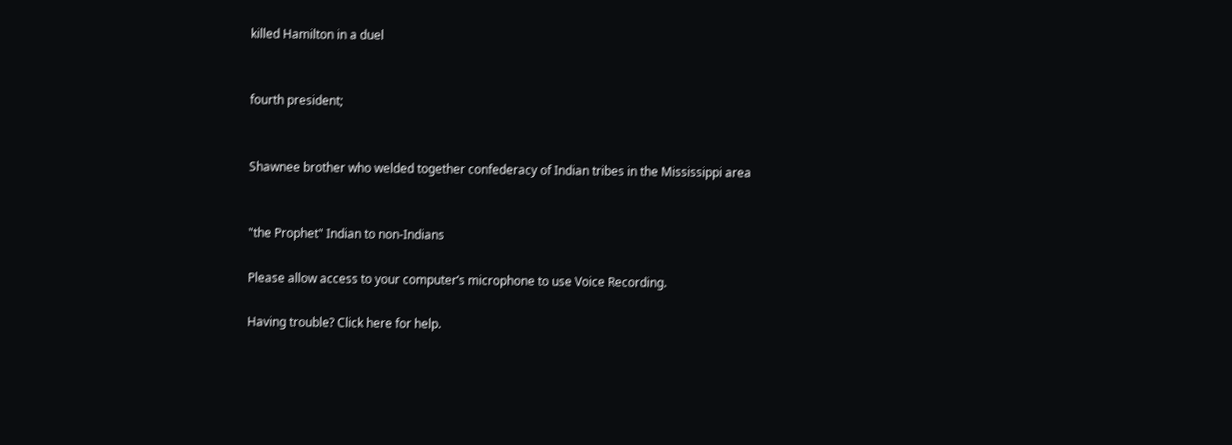killed Hamilton in a duel


fourth president;


Shawnee brother who welded together confederacy of Indian tribes in the Mississippi area


"the Prophet" Indian to non-Indians

Please allow access to your computer’s microphone to use Voice Recording.

Having trouble? Click here for help.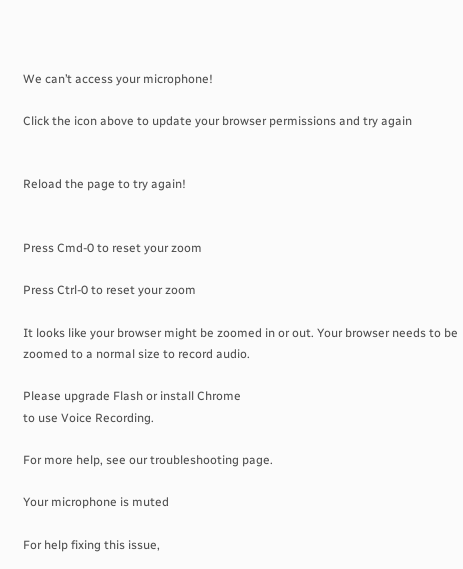We can’t access your microphone!

Click the icon above to update your browser permissions and try again


Reload the page to try again!


Press Cmd-0 to reset your zoom

Press Ctrl-0 to reset your zoom

It looks like your browser might be zoomed in or out. Your browser needs to be zoomed to a normal size to record audio.

Please upgrade Flash or install Chrome
to use Voice Recording.

For more help, see our troubleshooting page.

Your microphone is muted

For help fixing this issue,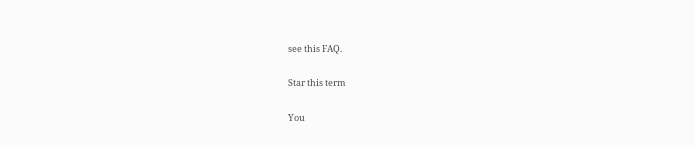see this FAQ.

Star this term

You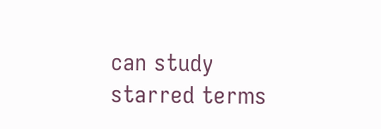can study starred terms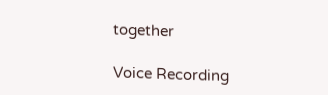together

Voice Recording